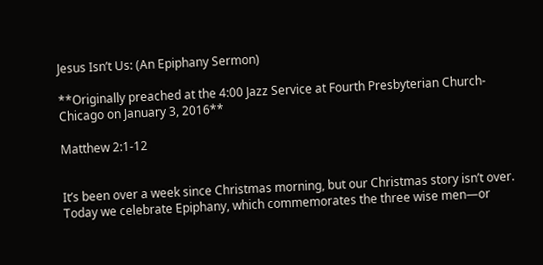Jesus Isn’t Us: (An Epiphany Sermon)

**Originally preached at the 4:00 Jazz Service at Fourth Presbyterian Church-Chicago on January 3, 2016**

Matthew 2:1-12


It’s been over a week since Christmas morning, but our Christmas story isn’t over. Today we celebrate Epiphany, which commemorates the three wise men—or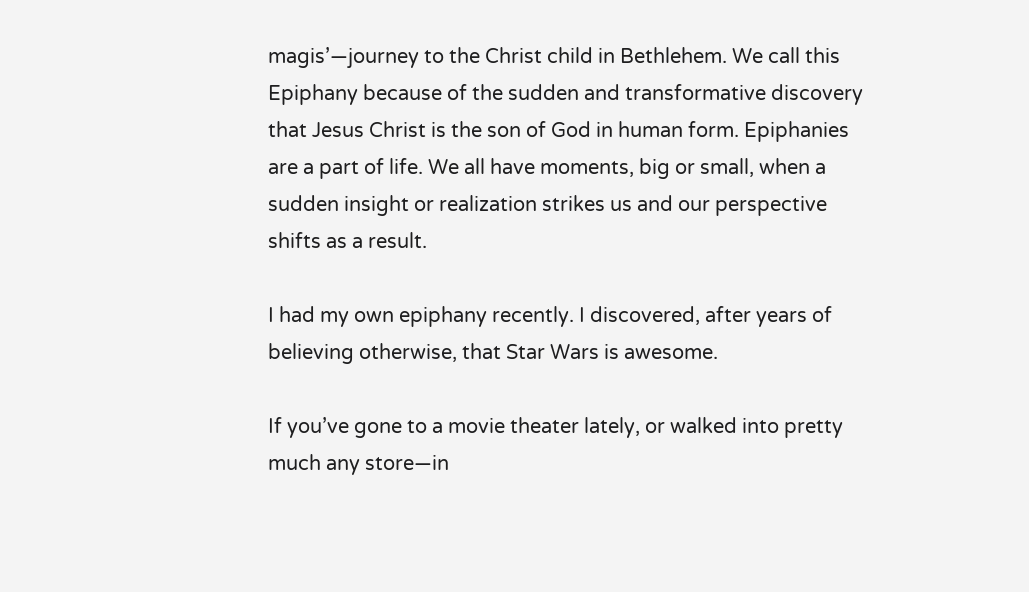magis’—journey to the Christ child in Bethlehem. We call this Epiphany because of the sudden and transformative discovery that Jesus Christ is the son of God in human form. Epiphanies are a part of life. We all have moments, big or small, when a sudden insight or realization strikes us and our perspective shifts as a result.

I had my own epiphany recently. I discovered, after years of believing otherwise, that Star Wars is awesome.

If you’ve gone to a movie theater lately, or walked into pretty much any store—in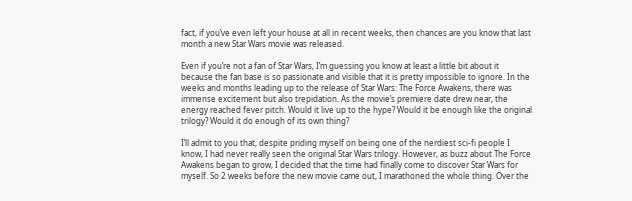fact, if you’ve even left your house at all in recent weeks, then chances are you know that last month a new Star Wars movie was released.

Even if you’re not a fan of Star Wars, I’m guessing you know at least a little bit about it because the fan base is so passionate and visible that it is pretty impossible to ignore. In the weeks and months leading up to the release of Star Wars: The Force Awakens, there was immense excitement but also trepidation. As the movie’s premiere date drew near, the energy reached fever pitch. Would it live up to the hype? Would it be enough like the original trilogy? Would it do enough of its own thing?

I’ll admit to you that, despite priding myself on being one of the nerdiest sci-fi people I know, I had never really seen the original Star Wars trilogy. However, as buzz about The Force Awakens began to grow, I decided that the time had finally come to discover Star Wars for myself. So 2 weeks before the new movie came out, I marathoned the whole thing. Over the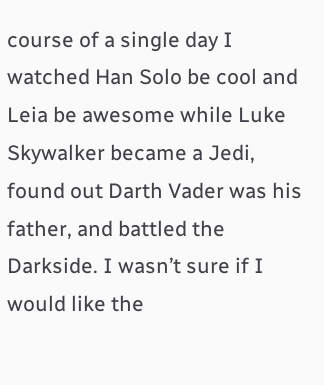course of a single day I watched Han Solo be cool and Leia be awesome while Luke Skywalker became a Jedi, found out Darth Vader was his father, and battled the Darkside. I wasn’t sure if I would like the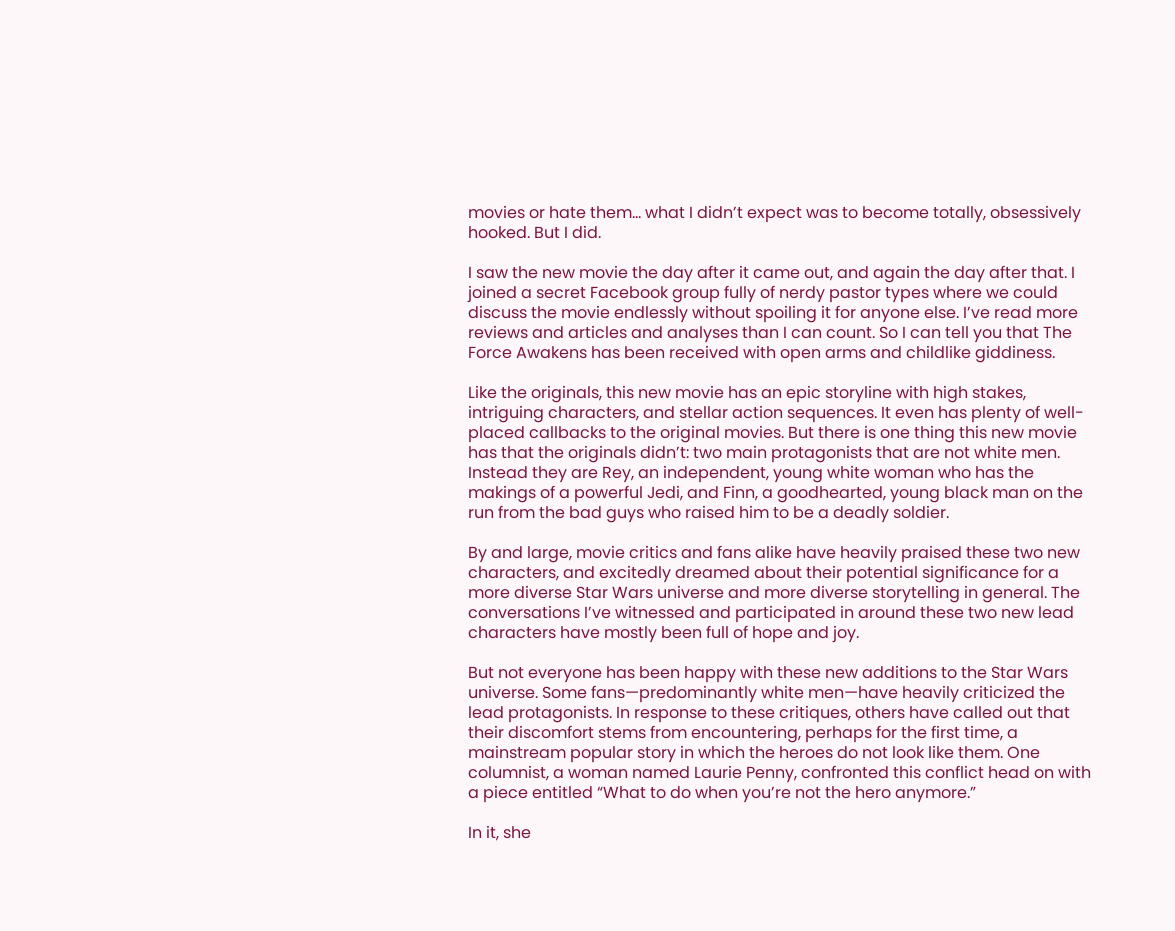movies or hate them… what I didn’t expect was to become totally, obsessively hooked. But I did.

I saw the new movie the day after it came out, and again the day after that. I joined a secret Facebook group fully of nerdy pastor types where we could discuss the movie endlessly without spoiling it for anyone else. I’ve read more reviews and articles and analyses than I can count. So I can tell you that The Force Awakens has been received with open arms and childlike giddiness.

Like the originals, this new movie has an epic storyline with high stakes, intriguing characters, and stellar action sequences. It even has plenty of well-placed callbacks to the original movies. But there is one thing this new movie has that the originals didn’t: two main protagonists that are not white men. Instead they are Rey, an independent, young white woman who has the makings of a powerful Jedi, and Finn, a goodhearted, young black man on the run from the bad guys who raised him to be a deadly soldier.

By and large, movie critics and fans alike have heavily praised these two new characters, and excitedly dreamed about their potential significance for a more diverse Star Wars universe and more diverse storytelling in general. The conversations I’ve witnessed and participated in around these two new lead characters have mostly been full of hope and joy.

But not everyone has been happy with these new additions to the Star Wars universe. Some fans—predominantly white men—have heavily criticized the lead protagonists. In response to these critiques, others have called out that their discomfort stems from encountering, perhaps for the first time, a mainstream popular story in which the heroes do not look like them. One columnist, a woman named Laurie Penny, confronted this conflict head on with a piece entitled “What to do when you’re not the hero anymore.”

In it, she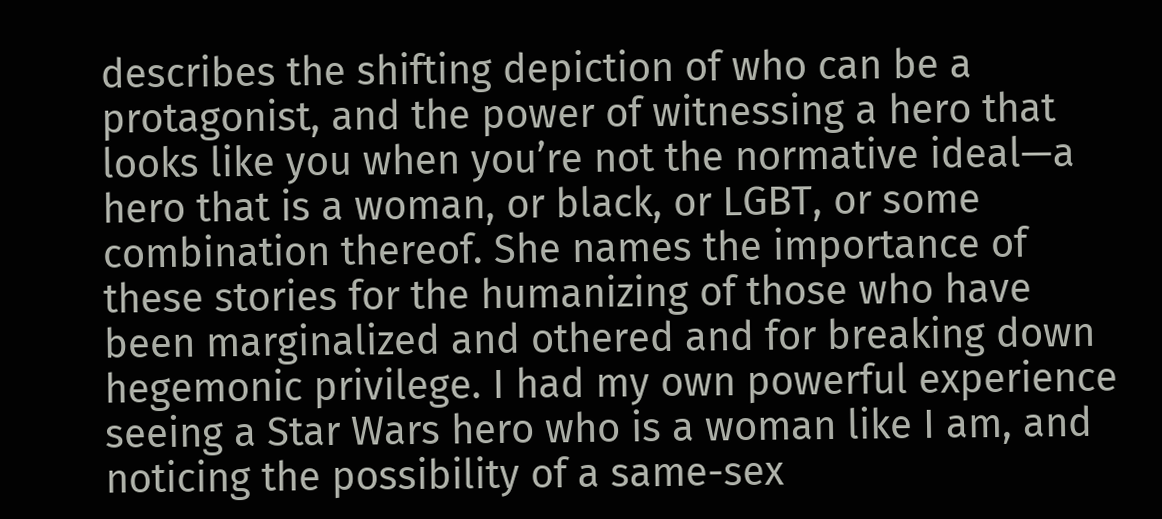describes the shifting depiction of who can be a protagonist, and the power of witnessing a hero that looks like you when you’re not the normative ideal—a hero that is a woman, or black, or LGBT, or some combination thereof. She names the importance of these stories for the humanizing of those who have been marginalized and othered and for breaking down hegemonic privilege. I had my own powerful experience seeing a Star Wars hero who is a woman like I am, and noticing the possibility of a same-sex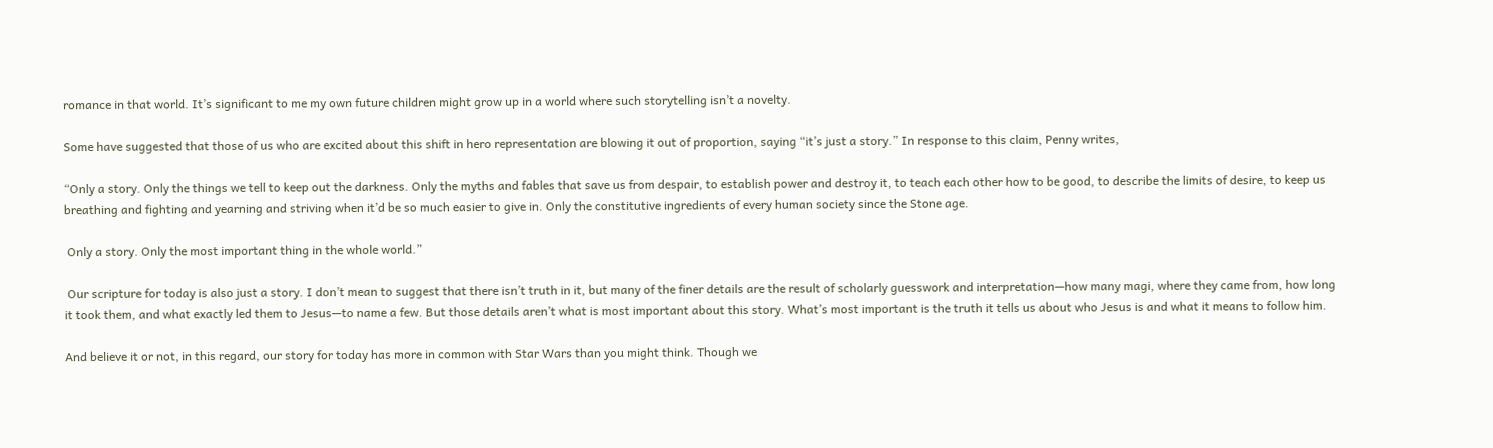romance in that world. It’s significant to me my own future children might grow up in a world where such storytelling isn’t a novelty.

Some have suggested that those of us who are excited about this shift in hero representation are blowing it out of proportion, saying “it’s just a story.” In response to this claim, Penny writes,

“Only a story. Only the things we tell to keep out the darkness. Only the myths and fables that save us from despair, to establish power and destroy it, to teach each other how to be good, to describe the limits of desire, to keep us breathing and fighting and yearning and striving when it’d be so much easier to give in. Only the constitutive ingredients of every human society since the Stone age.

 Only a story. Only the most important thing in the whole world.”

 Our scripture for today is also just a story. I don’t mean to suggest that there isn’t truth in it, but many of the finer details are the result of scholarly guesswork and interpretation—how many magi, where they came from, how long it took them, and what exactly led them to Jesus—to name a few. But those details aren’t what is most important about this story. What’s most important is the truth it tells us about who Jesus is and what it means to follow him.

And believe it or not, in this regard, our story for today has more in common with Star Wars than you might think. Though we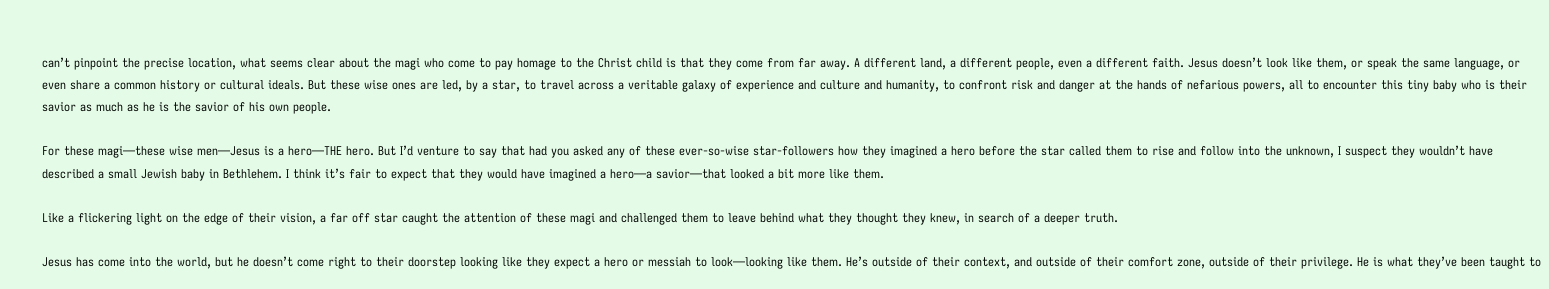can’t pinpoint the precise location, what seems clear about the magi who come to pay homage to the Christ child is that they come from far away. A different land, a different people, even a different faith. Jesus doesn’t look like them, or speak the same language, or even share a common history or cultural ideals. But these wise ones are led, by a star, to travel across a veritable galaxy of experience and culture and humanity, to confront risk and danger at the hands of nefarious powers, all to encounter this tiny baby who is their savior as much as he is the savior of his own people.

For these magi—these wise men—Jesus is a hero—THE hero. But I’d venture to say that had you asked any of these ever-so-wise star-followers how they imagined a hero before the star called them to rise and follow into the unknown, I suspect they wouldn’t have described a small Jewish baby in Bethlehem. I think it’s fair to expect that they would have imagined a hero—a savior—that looked a bit more like them.

Like a flickering light on the edge of their vision, a far off star caught the attention of these magi and challenged them to leave behind what they thought they knew, in search of a deeper truth.

Jesus has come into the world, but he doesn’t come right to their doorstep looking like they expect a hero or messiah to look—looking like them. He’s outside of their context, and outside of their comfort zone, outside of their privilege. He is what they’ve been taught to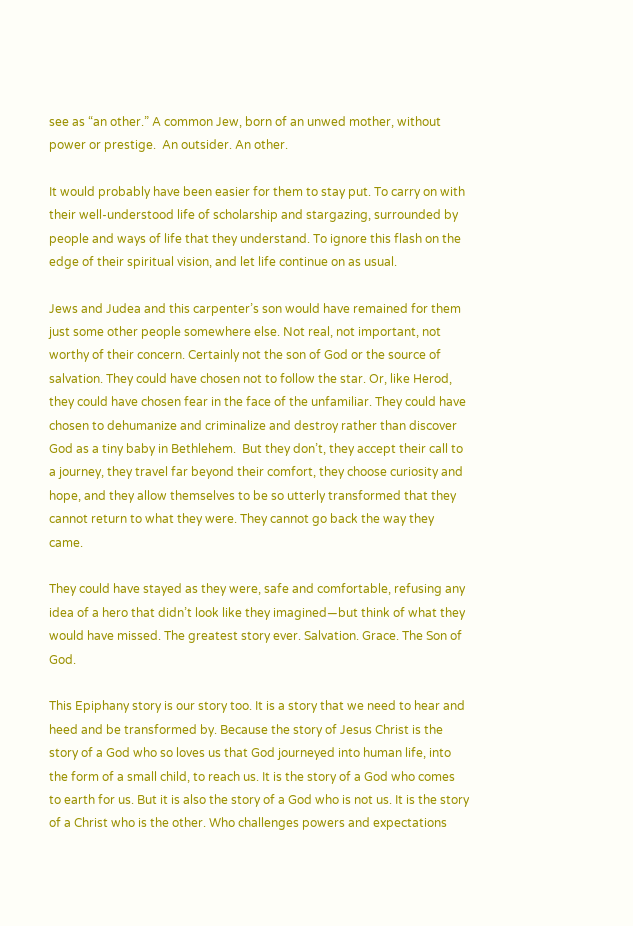see as “an other.” A common Jew, born of an unwed mother, without power or prestige.  An outsider. An other.

It would probably have been easier for them to stay put. To carry on with their well-understood life of scholarship and stargazing, surrounded by people and ways of life that they understand. To ignore this flash on the edge of their spiritual vision, and let life continue on as usual.

Jews and Judea and this carpenter’s son would have remained for them just some other people somewhere else. Not real, not important, not worthy of their concern. Certainly not the son of God or the source of salvation. They could have chosen not to follow the star. Or, like Herod, they could have chosen fear in the face of the unfamiliar. They could have chosen to dehumanize and criminalize and destroy rather than discover God as a tiny baby in Bethlehem.  But they don’t, they accept their call to a journey, they travel far beyond their comfort, they choose curiosity and hope, and they allow themselves to be so utterly transformed that they cannot return to what they were. They cannot go back the way they came.

They could have stayed as they were, safe and comfortable, refusing any idea of a hero that didn’t look like they imagined—but think of what they would have missed. The greatest story ever. Salvation. Grace. The Son of God.

This Epiphany story is our story too. It is a story that we need to hear and heed and be transformed by. Because the story of Jesus Christ is the story of a God who so loves us that God journeyed into human life, into the form of a small child, to reach us. It is the story of a God who comes to earth for us. But it is also the story of a God who is not us. It is the story of a Christ who is the other. Who challenges powers and expectations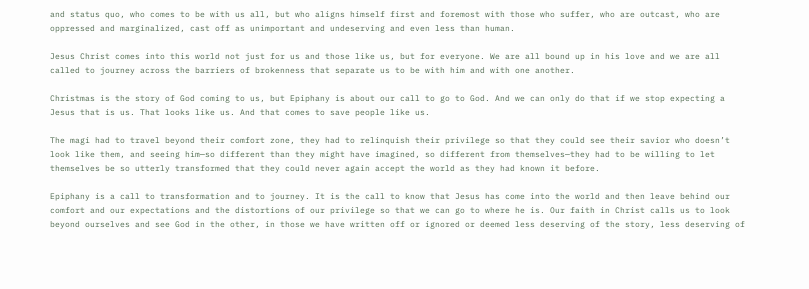and status quo, who comes to be with us all, but who aligns himself first and foremost with those who suffer, who are outcast, who are oppressed and marginalized, cast off as unimportant and undeserving and even less than human.

Jesus Christ comes into this world not just for us and those like us, but for everyone. We are all bound up in his love and we are all called to journey across the barriers of brokenness that separate us to be with him and with one another.

Christmas is the story of God coming to us, but Epiphany is about our call to go to God. And we can only do that if we stop expecting a Jesus that is us. That looks like us. And that comes to save people like us.

The magi had to travel beyond their comfort zone, they had to relinquish their privilege so that they could see their savior who doesn’t look like them, and seeing him—so different than they might have imagined, so different from themselves—they had to be willing to let themselves be so utterly transformed that they could never again accept the world as they had known it before.

Epiphany is a call to transformation and to journey. It is the call to know that Jesus has come into the world and then leave behind our comfort and our expectations and the distortions of our privilege so that we can go to where he is. Our faith in Christ calls us to look beyond ourselves and see God in the other, in those we have written off or ignored or deemed less deserving of the story, less deserving of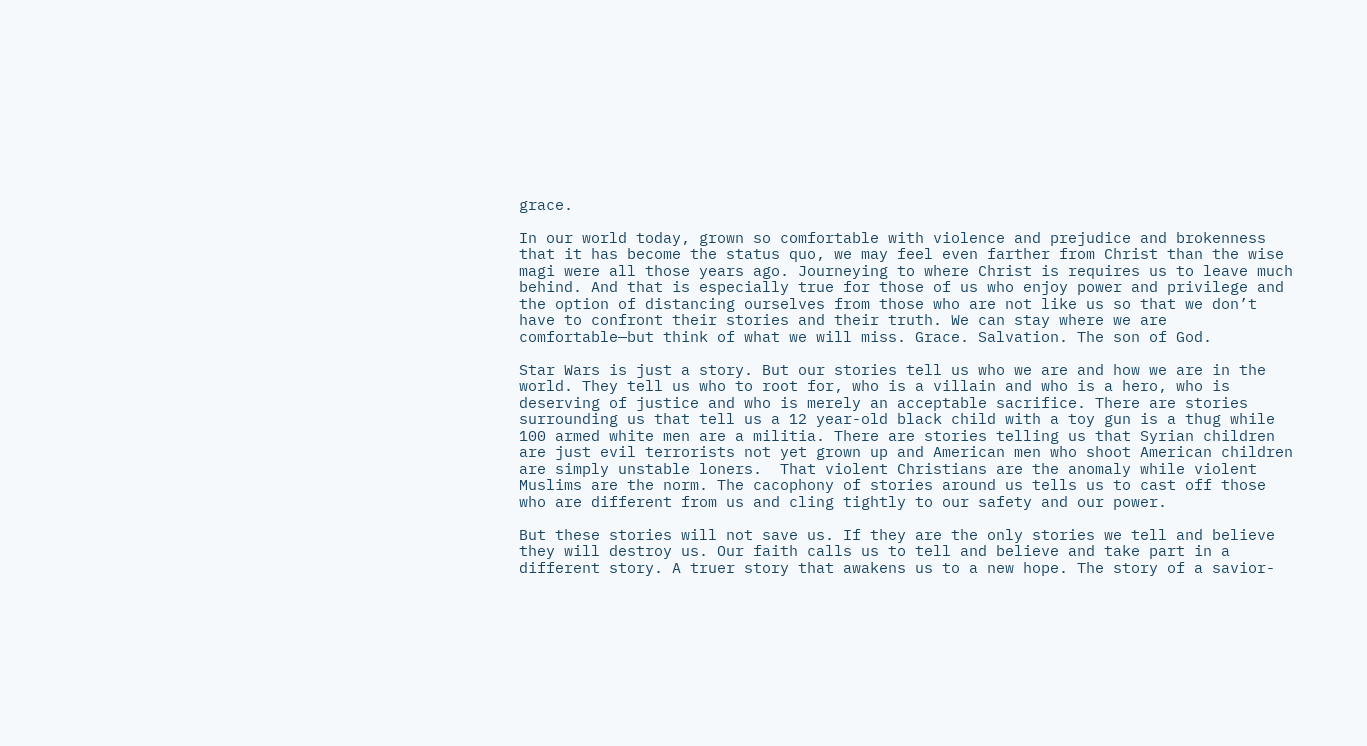grace.

In our world today, grown so comfortable with violence and prejudice and brokenness that it has become the status quo, we may feel even farther from Christ than the wise magi were all those years ago. Journeying to where Christ is requires us to leave much behind. And that is especially true for those of us who enjoy power and privilege and the option of distancing ourselves from those who are not like us so that we don’t have to confront their stories and their truth. We can stay where we are comfortable—but think of what we will miss. Grace. Salvation. The son of God.

Star Wars is just a story. But our stories tell us who we are and how we are in the world. They tell us who to root for, who is a villain and who is a hero, who is deserving of justice and who is merely an acceptable sacrifice. There are stories surrounding us that tell us a 12 year-old black child with a toy gun is a thug while 100 armed white men are a militia. There are stories telling us that Syrian children are just evil terrorists not yet grown up and American men who shoot American children are simply unstable loners.  That violent Christians are the anomaly while violent Muslims are the norm. The cacophony of stories around us tells us to cast off those who are different from us and cling tightly to our safety and our power.

But these stories will not save us. If they are the only stories we tell and believe they will destroy us. Our faith calls us to tell and believe and take part in a different story. A truer story that awakens us to a new hope. The story of a savior-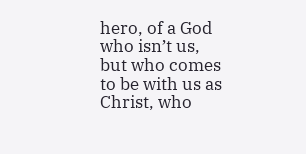hero, of a God who isn’t us, but who comes to be with us as Christ, who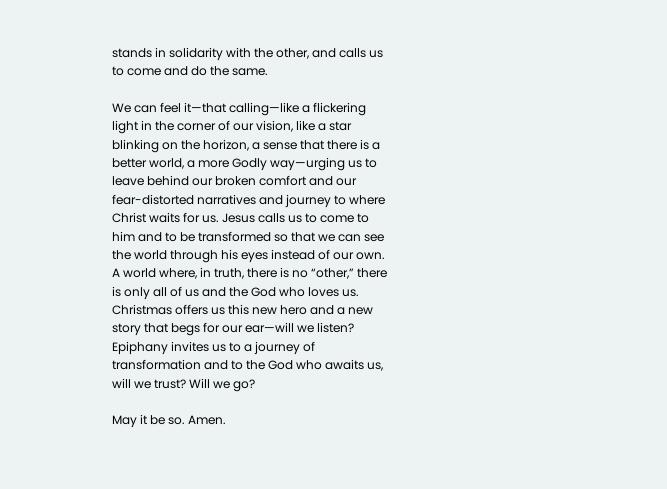stands in solidarity with the other, and calls us to come and do the same.

We can feel it—that calling—like a flickering light in the corner of our vision, like a star blinking on the horizon, a sense that there is a better world, a more Godly way—urging us to leave behind our broken comfort and our fear-distorted narratives and journey to where Christ waits for us. Jesus calls us to come to him and to be transformed so that we can see the world through his eyes instead of our own. A world where, in truth, there is no “other,” there is only all of us and the God who loves us. Christmas offers us this new hero and a new story that begs for our ear—will we listen? Epiphany invites us to a journey of transformation and to the God who awaits us, will we trust? Will we go?

May it be so. Amen.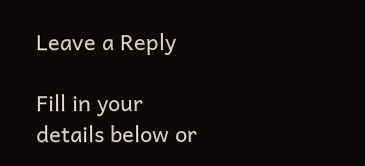Leave a Reply

Fill in your details below or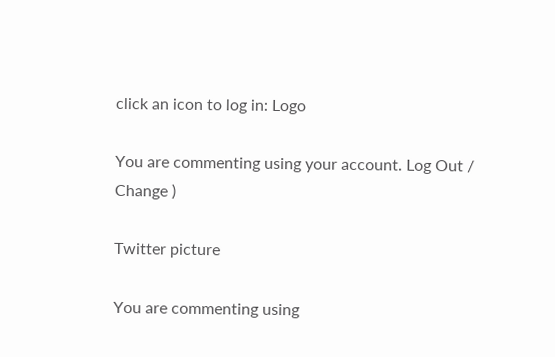click an icon to log in: Logo

You are commenting using your account. Log Out /  Change )

Twitter picture

You are commenting using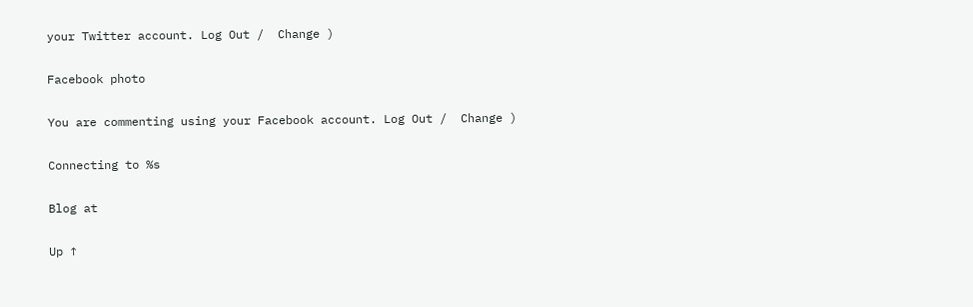your Twitter account. Log Out /  Change )

Facebook photo

You are commenting using your Facebook account. Log Out /  Change )

Connecting to %s

Blog at

Up ↑